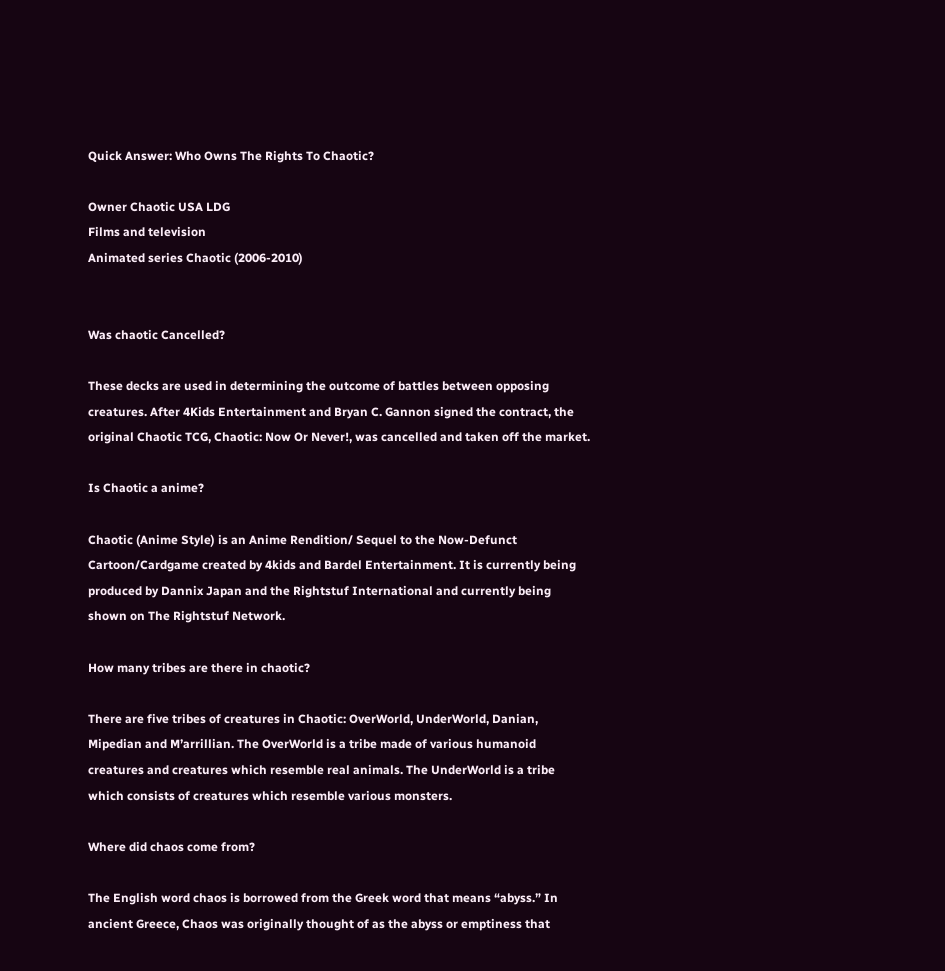Quick Answer: Who Owns The Rights To Chaotic?

Owner Chaotic USA LDG
Films and television
Animated series Chaotic (2006-2010)


Was chaotic Cancelled?

These decks are used in determining the outcome of battles between opposing creatures. After 4Kids Entertainment and Bryan C. Gannon signed the contract, the original Chaotic TCG, Chaotic: Now Or Never!, was cancelled and taken off the market.

Is Chaotic a anime?

Chaotic (Anime Style) is an Anime Rendition/ Sequel to the Now-Defunct Cartoon/Cardgame created by 4kids and Bardel Entertainment. It is currently being produced by Dannix Japan and the Rightstuf International and currently being shown on The Rightstuf Network.

How many tribes are there in chaotic?

There are five tribes of creatures in Chaotic: OverWorld, UnderWorld, Danian, Mipedian and M’arrillian. The OverWorld is a tribe made of various humanoid creatures and creatures which resemble real animals. The UnderWorld is a tribe which consists of creatures which resemble various monsters.

Where did chaos come from?

The English word chaos is borrowed from the Greek word that means “abyss.” In ancient Greece, Chaos was originally thought of as the abyss or emptiness that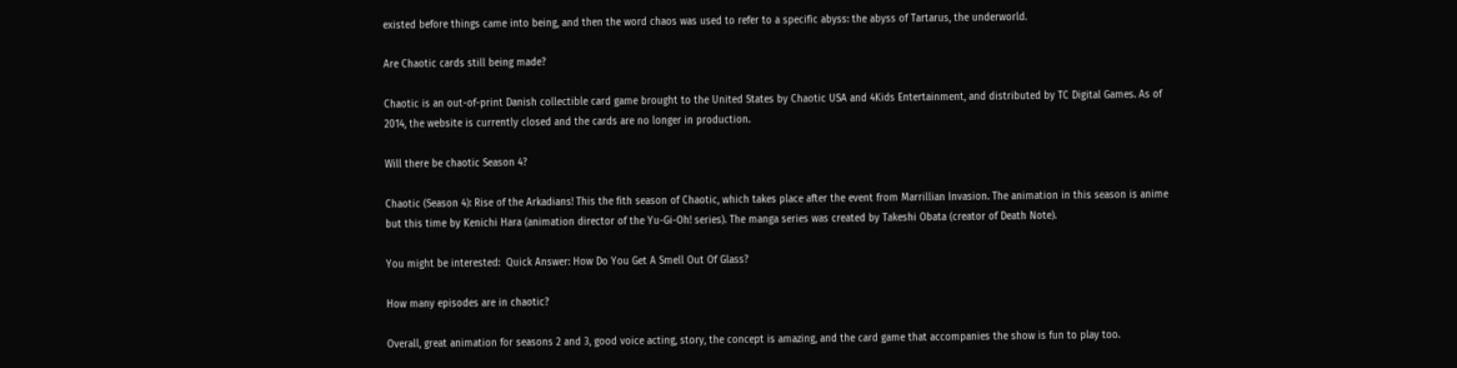existed before things came into being, and then the word chaos was used to refer to a specific abyss: the abyss of Tartarus, the underworld.

Are Chaotic cards still being made?

Chaotic is an out-of-print Danish collectible card game brought to the United States by Chaotic USA and 4Kids Entertainment, and distributed by TC Digital Games. As of 2014, the website is currently closed and the cards are no longer in production.

Will there be chaotic Season 4?

Chaotic (Season 4): Rise of the Arkadians! This the fith season of Chaotic, which takes place after the event from Marrillian Invasion. The animation in this season is anime but this time by Kenichi Hara (animation director of the Yu-Gi-Oh! series). The manga series was created by Takeshi Obata (creator of Death Note).

You might be interested:  Quick Answer: How Do You Get A Smell Out Of Glass?

How many episodes are in chaotic?

Overall, great animation for seasons 2 and 3, good voice acting, story, the concept is amazing, and the card game that accompanies the show is fun to play too.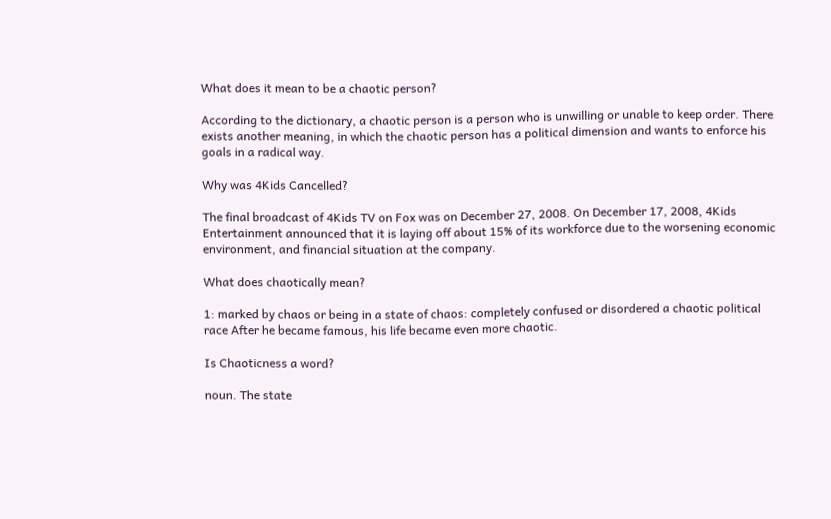What does it mean to be a chaotic person?

According to the dictionary, a chaotic person is a person who is unwilling or unable to keep order. There exists another meaning, in which the chaotic person has a political dimension and wants to enforce his goals in a radical way.

Why was 4Kids Cancelled?

The final broadcast of 4Kids TV on Fox was on December 27, 2008. On December 17, 2008, 4Kids Entertainment announced that it is laying off about 15% of its workforce due to the worsening economic environment, and financial situation at the company.

What does chaotically mean?

1: marked by chaos or being in a state of chaos: completely confused or disordered a chaotic political race After he became famous, his life became even more chaotic.

Is Chaoticness a word?

noun. The state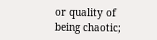or quality of being chaotic;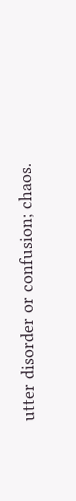utter disorder or confusion; chaos.